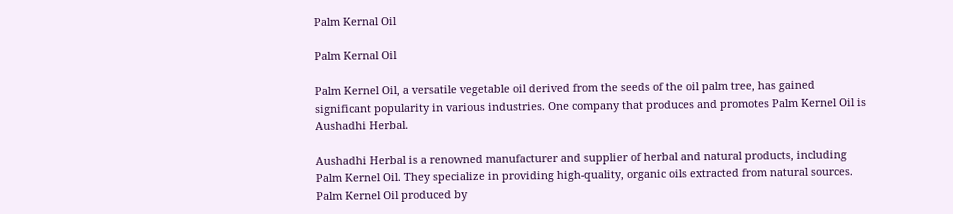Palm Kernal Oil

Palm Kernal Oil

Palm Kernel Oil, a versatile vegetable oil derived from the seeds of the oil palm tree, has gained significant popularity in various industries. One company that produces and promotes Palm Kernel Oil is Aushadhi Herbal.

Aushadhi Herbal is a renowned manufacturer and supplier of herbal and natural products, including Palm Kernel Oil. They specialize in providing high-quality, organic oils extracted from natural sources. Palm Kernel Oil produced by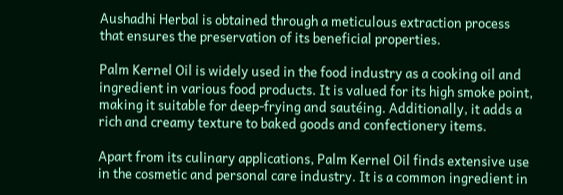Aushadhi Herbal is obtained through a meticulous extraction process that ensures the preservation of its beneficial properties.

Palm Kernel Oil is widely used in the food industry as a cooking oil and ingredient in various food products. It is valued for its high smoke point, making it suitable for deep-frying and sautéing. Additionally, it adds a rich and creamy texture to baked goods and confectionery items.

Apart from its culinary applications, Palm Kernel Oil finds extensive use in the cosmetic and personal care industry. It is a common ingredient in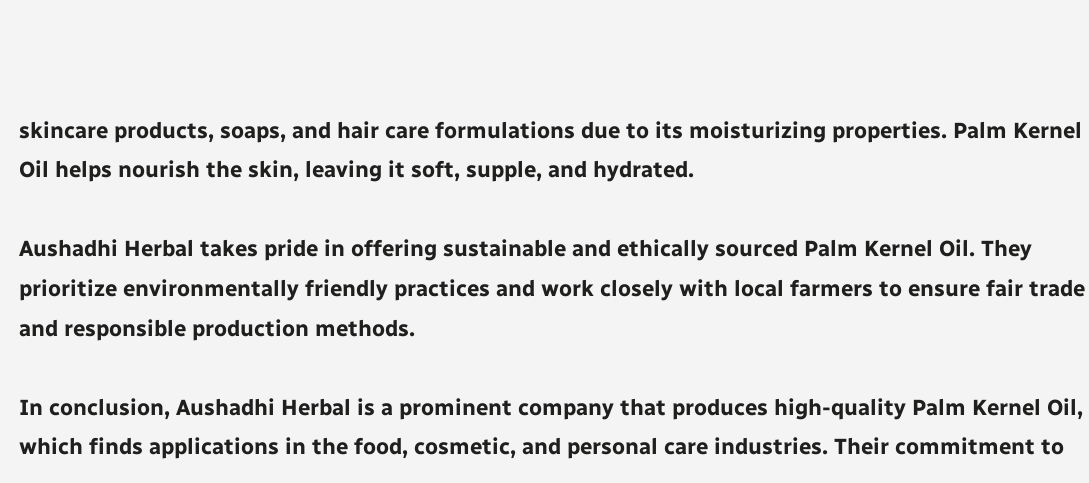skincare products, soaps, and hair care formulations due to its moisturizing properties. Palm Kernel Oil helps nourish the skin, leaving it soft, supple, and hydrated.

Aushadhi Herbal takes pride in offering sustainable and ethically sourced Palm Kernel Oil. They prioritize environmentally friendly practices and work closely with local farmers to ensure fair trade and responsible production methods.

In conclusion, Aushadhi Herbal is a prominent company that produces high-quality Palm Kernel Oil, which finds applications in the food, cosmetic, and personal care industries. Their commitment to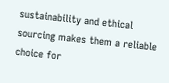sustainability and ethical sourcing makes them a reliable choice for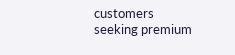customers seeking premium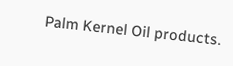Palm Kernel Oil products.